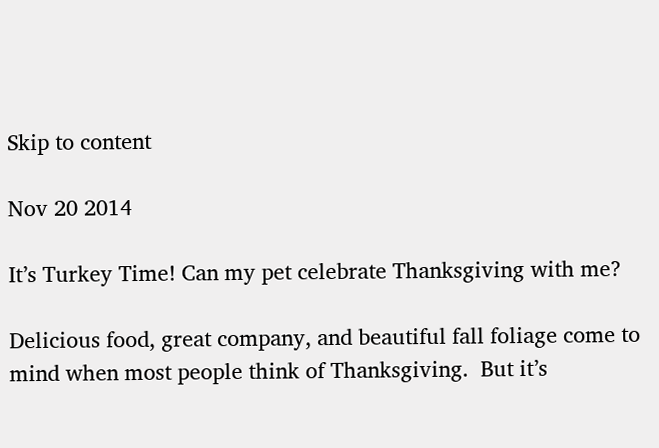Skip to content

Nov 20 2014

It’s Turkey Time! Can my pet celebrate Thanksgiving with me?

Delicious food, great company, and beautiful fall foliage come to mind when most people think of Thanksgiving.  But it’s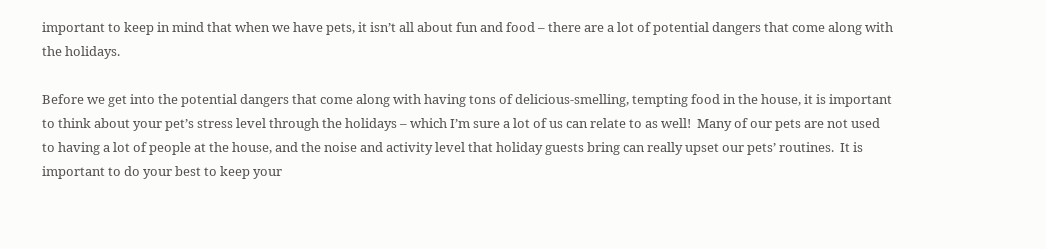important to keep in mind that when we have pets, it isn’t all about fun and food – there are a lot of potential dangers that come along with the holidays.

Before we get into the potential dangers that come along with having tons of delicious-smelling, tempting food in the house, it is important to think about your pet’s stress level through the holidays – which I’m sure a lot of us can relate to as well!  Many of our pets are not used to having a lot of people at the house, and the noise and activity level that holiday guests bring can really upset our pets’ routines.  It is important to do your best to keep your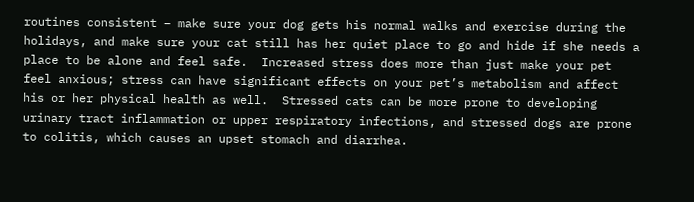routines consistent – make sure your dog gets his normal walks and exercise during the holidays, and make sure your cat still has her quiet place to go and hide if she needs a place to be alone and feel safe.  Increased stress does more than just make your pet feel anxious; stress can have significant effects on your pet’s metabolism and affect his or her physical health as well.  Stressed cats can be more prone to developing urinary tract inflammation or upper respiratory infections, and stressed dogs are prone to colitis, which causes an upset stomach and diarrhea.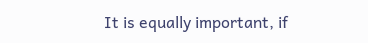It is equally important, if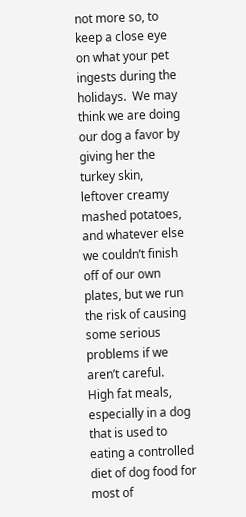not more so, to keep a close eye on what your pet ingests during the holidays.  We may think we are doing our dog a favor by giving her the turkey skin, leftover creamy mashed potatoes, and whatever else we couldn’t finish off of our own plates, but we run the risk of causing some serious problems if we aren’t careful.  High fat meals, especially in a dog that is used to eating a controlled diet of dog food for most of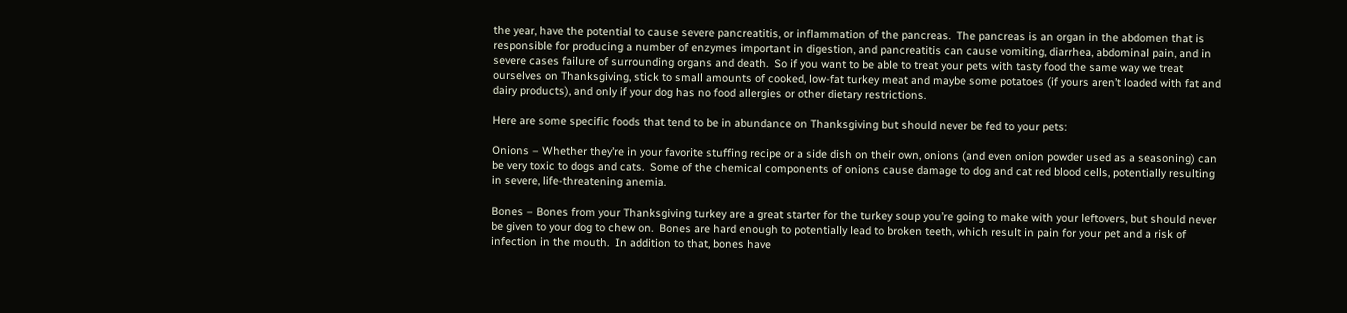the year, have the potential to cause severe pancreatitis, or inflammation of the pancreas.  The pancreas is an organ in the abdomen that is responsible for producing a number of enzymes important in digestion, and pancreatitis can cause vomiting, diarrhea, abdominal pain, and in severe cases failure of surrounding organs and death.  So if you want to be able to treat your pets with tasty food the same way we treat ourselves on Thanksgiving, stick to small amounts of cooked, low-fat turkey meat and maybe some potatoes (if yours aren’t loaded with fat and dairy products), and only if your dog has no food allergies or other dietary restrictions.

Here are some specific foods that tend to be in abundance on Thanksgiving but should never be fed to your pets:

Onions – Whether they’re in your favorite stuffing recipe or a side dish on their own, onions (and even onion powder used as a seasoning) can be very toxic to dogs and cats.  Some of the chemical components of onions cause damage to dog and cat red blood cells, potentially resulting in severe, life-threatening anemia.

Bones – Bones from your Thanksgiving turkey are a great starter for the turkey soup you’re going to make with your leftovers, but should never be given to your dog to chew on.  Bones are hard enough to potentially lead to broken teeth, which result in pain for your pet and a risk of infection in the mouth.  In addition to that, bones have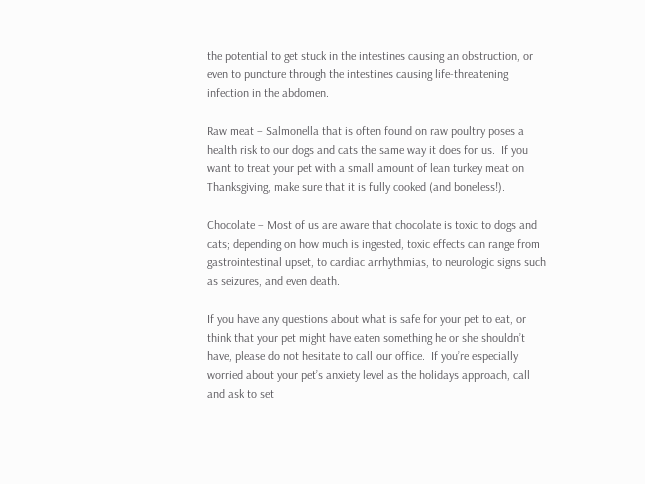the potential to get stuck in the intestines causing an obstruction, or even to puncture through the intestines causing life-threatening infection in the abdomen.

Raw meat – Salmonella that is often found on raw poultry poses a health risk to our dogs and cats the same way it does for us.  If you want to treat your pet with a small amount of lean turkey meat on Thanksgiving, make sure that it is fully cooked (and boneless!).

Chocolate – Most of us are aware that chocolate is toxic to dogs and cats; depending on how much is ingested, toxic effects can range from gastrointestinal upset, to cardiac arrhythmias, to neurologic signs such as seizures, and even death.

If you have any questions about what is safe for your pet to eat, or think that your pet might have eaten something he or she shouldn’t have, please do not hesitate to call our office.  If you’re especially worried about your pet’s anxiety level as the holidays approach, call and ask to set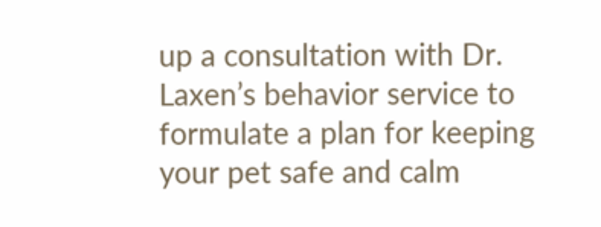up a consultation with Dr. Laxen’s behavior service to formulate a plan for keeping your pet safe and calm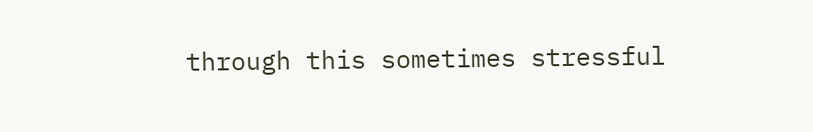through this sometimes stressful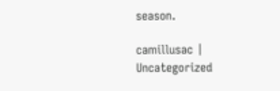season.

camillusac | Uncategorized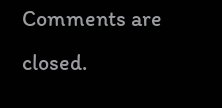Comments are closed.